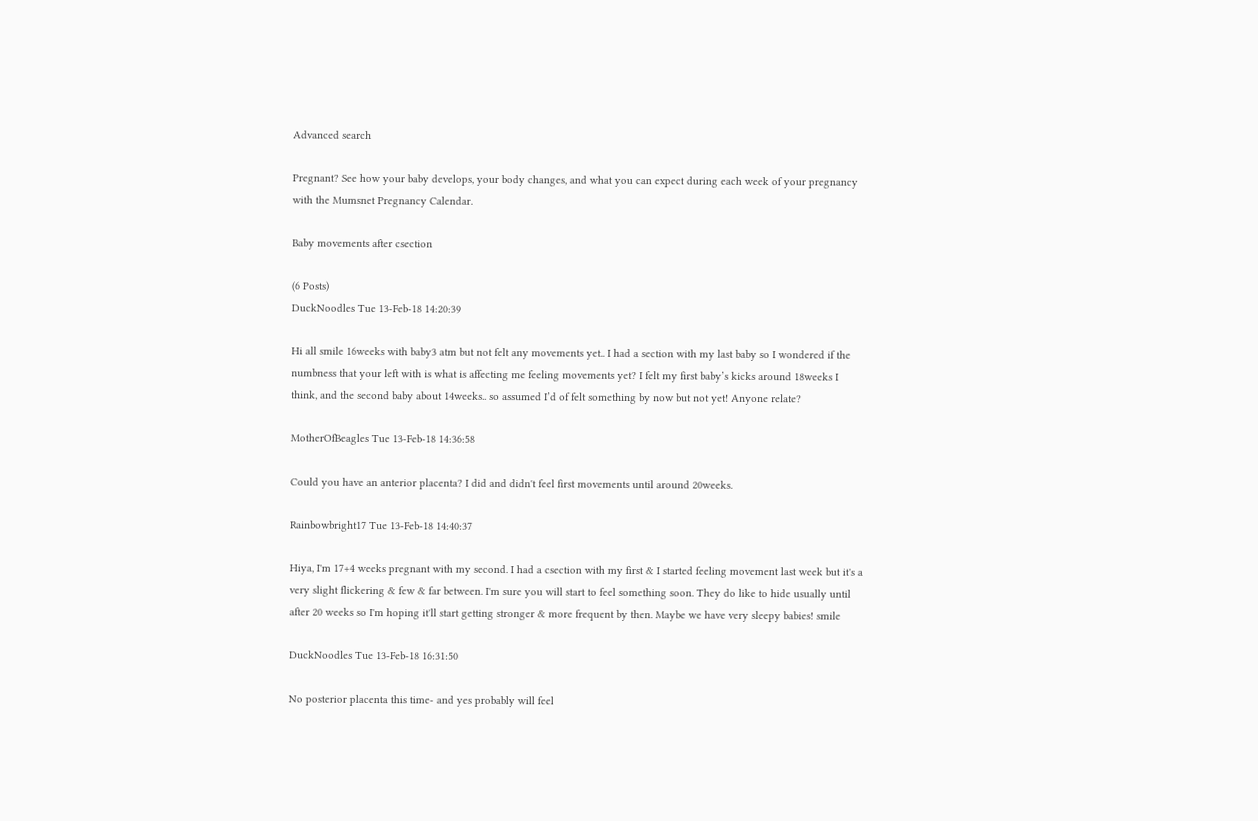Advanced search

Pregnant? See how your baby develops, your body changes, and what you can expect during each week of your pregnancy with the Mumsnet Pregnancy Calendar.

Baby movements after csection

(6 Posts)
DuckNoodles Tue 13-Feb-18 14:20:39

Hi all smile 16weeks with baby3 atm but not felt any movements yet.. I had a section with my last baby so I wondered if the numbness that your left with is what is affecting me feeling movements yet? I felt my first baby’s kicks around 18weeks I think, and the second baby about 14weeks.. so assumed I’d of felt something by now but not yet! Anyone relate?

MotherOfBeagles Tue 13-Feb-18 14:36:58

Could you have an anterior placenta? I did and didn't feel first movements until around 20weeks.

Rainbowbright17 Tue 13-Feb-18 14:40:37

Hiya, I'm 17+4 weeks pregnant with my second. I had a csection with my first & I started feeling movement last week but it's a very slight flickering & few & far between. I'm sure you will start to feel something soon. They do like to hide usually until after 20 weeks so I'm hoping it'll start getting stronger & more frequent by then. Maybe we have very sleepy babies! smile

DuckNoodles Tue 13-Feb-18 16:31:50

No posterior placenta this time- and yes probably will feel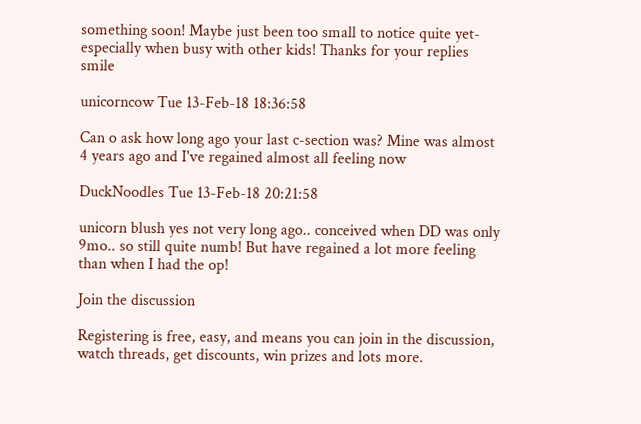something soon! Maybe just been too small to notice quite yet- especially when busy with other kids! Thanks for your replies smile

unicorncow Tue 13-Feb-18 18:36:58

Can o ask how long ago your last c-section was? Mine was almost 4 years ago and I've regained almost all feeling now

DuckNoodles Tue 13-Feb-18 20:21:58

unicorn blush yes not very long ago.. conceived when DD was only 9mo.. so still quite numb! But have regained a lot more feeling than when I had the op!

Join the discussion

Registering is free, easy, and means you can join in the discussion, watch threads, get discounts, win prizes and lots more.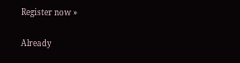Register now »

Already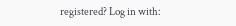registered? Log in with: